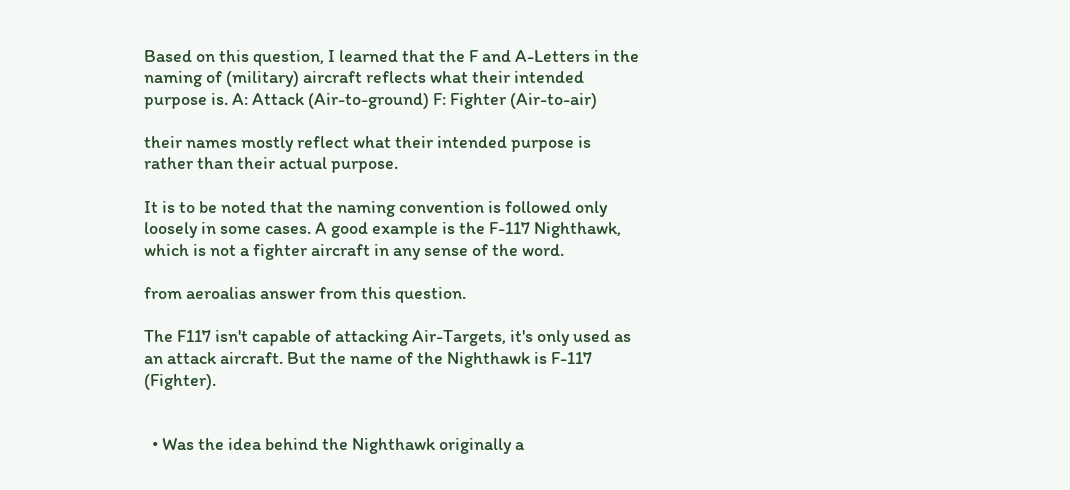Based on this question, I learned that the F and A-Letters in the naming of (military) aircraft reflects what their intended purpose is. A: Attack (Air-to-ground) F: Fighter (Air-to-air)

their names mostly reflect what their intended purpose is rather than their actual purpose.

It is to be noted that the naming convention is followed only loosely in some cases. A good example is the F-117 Nighthawk, which is not a fighter aircraft in any sense of the word.

from aeroalias answer from this question.

The F117 isn't capable of attacking Air-Targets, it's only used as an attack aircraft. But the name of the Nighthawk is F-117 (Fighter).


  • Was the idea behind the Nighthawk originally a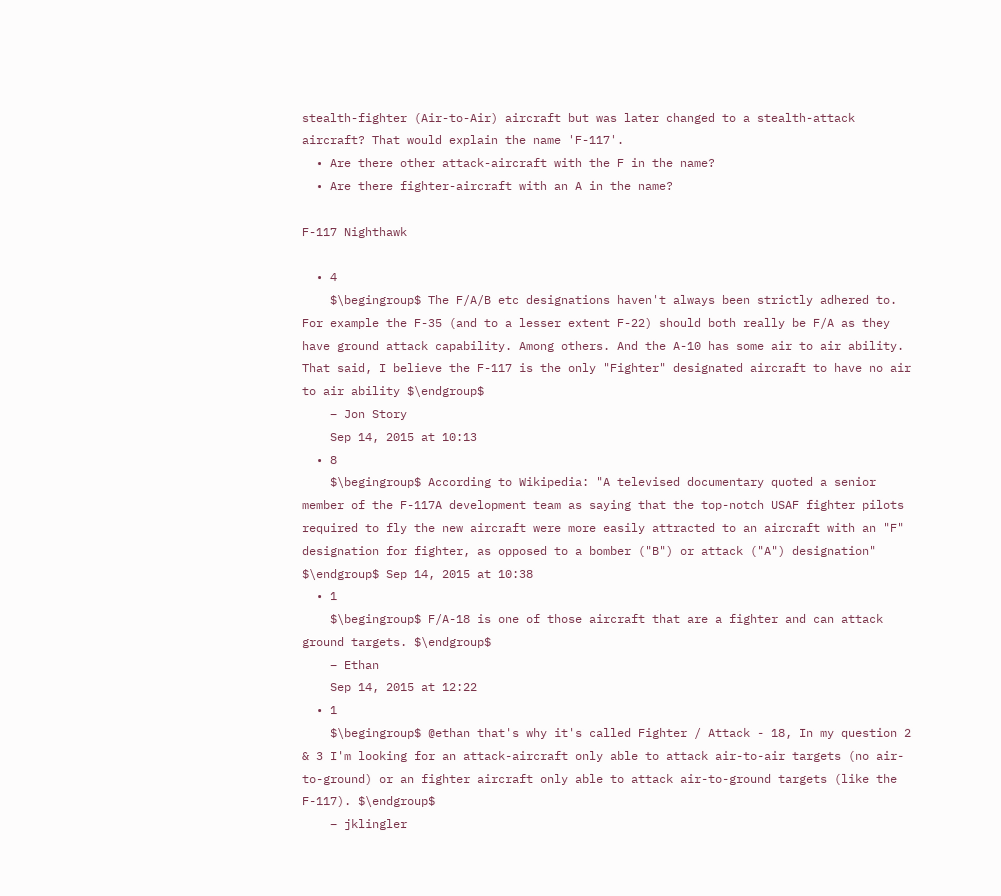stealth-fighter (Air-to-Air) aircraft but was later changed to a stealth-attack aircraft? That would explain the name 'F-117'.
  • Are there other attack-aircraft with the F in the name?
  • Are there fighter-aircraft with an A in the name?

F-117 Nighthawk

  • 4
    $\begingroup$ The F/A/B etc designations haven't always been strictly adhered to. For example the F-35 (and to a lesser extent F-22) should both really be F/A as they have ground attack capability. Among others. And the A-10 has some air to air ability. That said, I believe the F-117 is the only "Fighter" designated aircraft to have no air to air ability $\endgroup$
    – Jon Story
    Sep 14, 2015 at 10:13
  • 8
    $\begingroup$ According to Wikipedia: "A televised documentary quoted a senior member of the F-117A development team as saying that the top-notch USAF fighter pilots required to fly the new aircraft were more easily attracted to an aircraft with an "F" designation for fighter, as opposed to a bomber ("B") or attack ("A") designation" $\endgroup$ Sep 14, 2015 at 10:38
  • 1
    $\begingroup$ F/A-18 is one of those aircraft that are a fighter and can attack ground targets. $\endgroup$
    – Ethan
    Sep 14, 2015 at 12:22
  • 1
    $\begingroup$ @ethan that's why it's called Fighter / Attack - 18, In my question 2 & 3 I'm looking for an attack-aircraft only able to attack air-to-air targets (no air-to-ground) or an fighter aircraft only able to attack air-to-ground targets (like the F-117). $\endgroup$
    – jklingler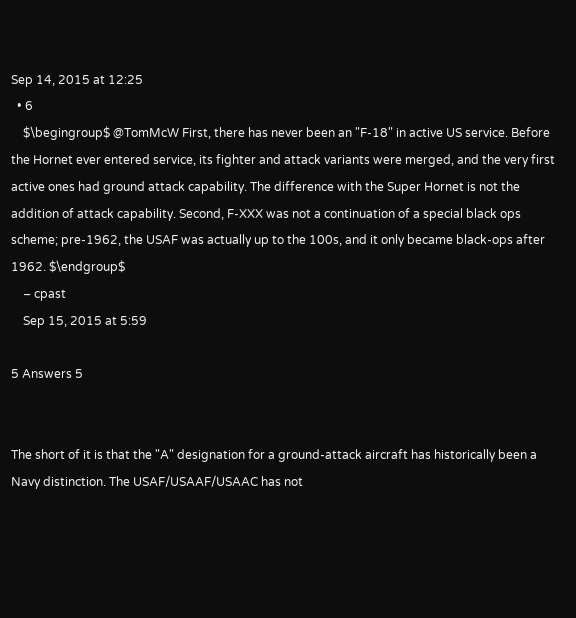Sep 14, 2015 at 12:25
  • 6
    $\begingroup$ @TomMcW First, there has never been an "F-18" in active US service. Before the Hornet ever entered service, its fighter and attack variants were merged, and the very first active ones had ground attack capability. The difference with the Super Hornet is not the addition of attack capability. Second, F-XXX was not a continuation of a special black ops scheme; pre-1962, the USAF was actually up to the 100s, and it only became black-ops after 1962. $\endgroup$
    – cpast
    Sep 15, 2015 at 5:59

5 Answers 5


The short of it is that the "A" designation for a ground-attack aircraft has historically been a Navy distinction. The USAF/USAAF/USAAC has not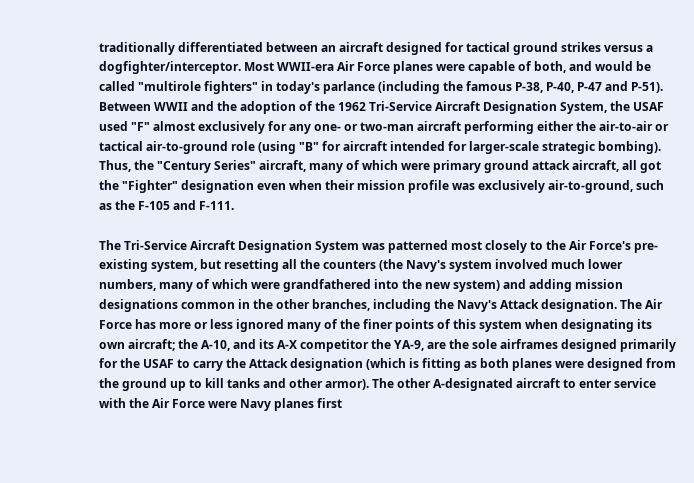traditionally differentiated between an aircraft designed for tactical ground strikes versus a dogfighter/interceptor. Most WWII-era Air Force planes were capable of both, and would be called "multirole fighters" in today's parlance (including the famous P-38, P-40, P-47 and P-51). Between WWII and the adoption of the 1962 Tri-Service Aircraft Designation System, the USAF used "F" almost exclusively for any one- or two-man aircraft performing either the air-to-air or tactical air-to-ground role (using "B" for aircraft intended for larger-scale strategic bombing). Thus, the "Century Series" aircraft, many of which were primary ground attack aircraft, all got the "Fighter" designation even when their mission profile was exclusively air-to-ground, such as the F-105 and F-111.

The Tri-Service Aircraft Designation System was patterned most closely to the Air Force's pre-existing system, but resetting all the counters (the Navy's system involved much lower numbers, many of which were grandfathered into the new system) and adding mission designations common in the other branches, including the Navy's Attack designation. The Air Force has more or less ignored many of the finer points of this system when designating its own aircraft; the A-10, and its A-X competitor the YA-9, are the sole airframes designed primarily for the USAF to carry the Attack designation (which is fitting as both planes were designed from the ground up to kill tanks and other armor). The other A-designated aircraft to enter service with the Air Force were Navy planes first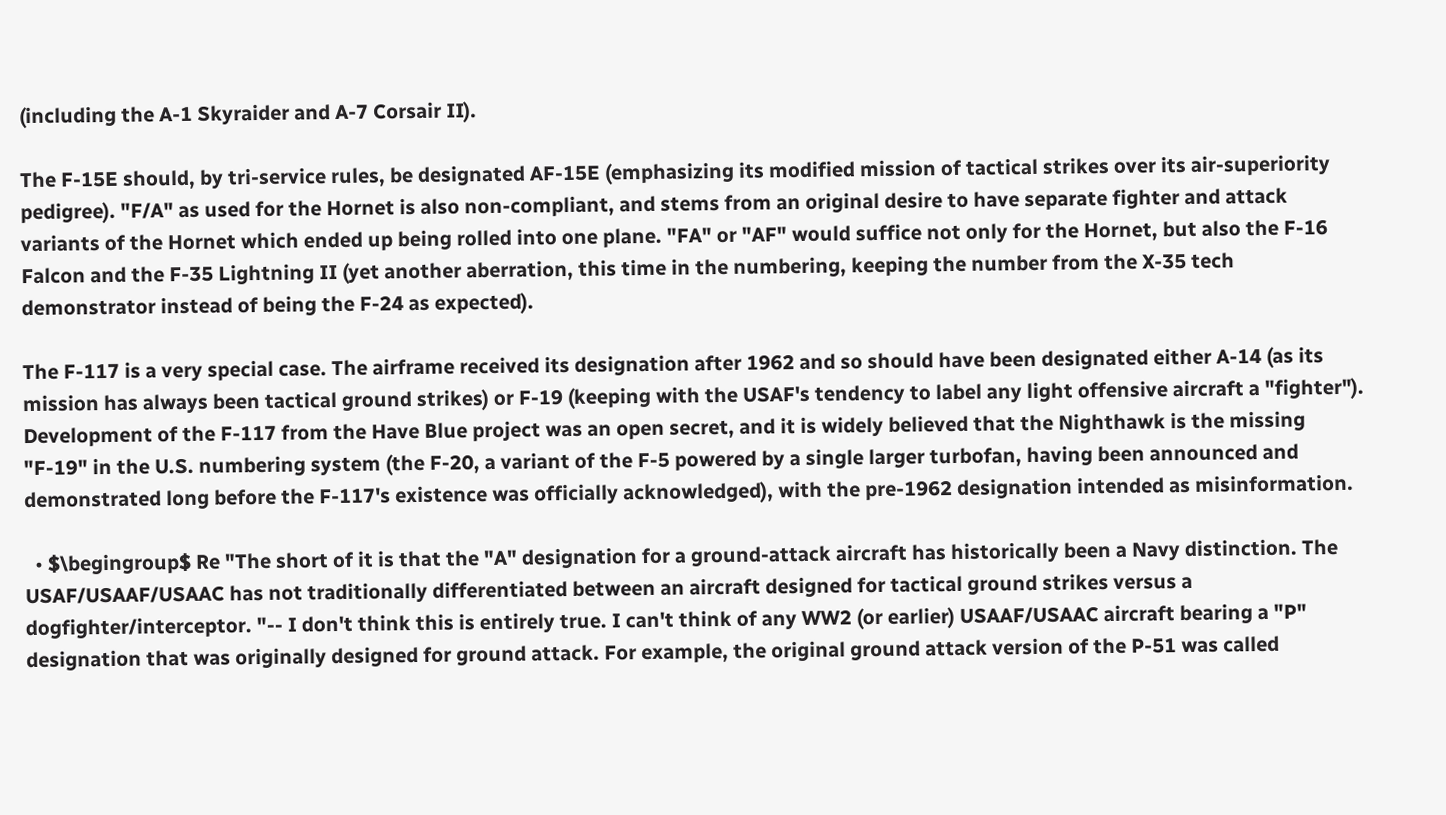(including the A-1 Skyraider and A-7 Corsair II).

The F-15E should, by tri-service rules, be designated AF-15E (emphasizing its modified mission of tactical strikes over its air-superiority pedigree). "F/A" as used for the Hornet is also non-compliant, and stems from an original desire to have separate fighter and attack variants of the Hornet which ended up being rolled into one plane. "FA" or "AF" would suffice not only for the Hornet, but also the F-16 Falcon and the F-35 Lightning II (yet another aberration, this time in the numbering, keeping the number from the X-35 tech demonstrator instead of being the F-24 as expected).

The F-117 is a very special case. The airframe received its designation after 1962 and so should have been designated either A-14 (as its mission has always been tactical ground strikes) or F-19 (keeping with the USAF's tendency to label any light offensive aircraft a "fighter"). Development of the F-117 from the Have Blue project was an open secret, and it is widely believed that the Nighthawk is the missing "F-19" in the U.S. numbering system (the F-20, a variant of the F-5 powered by a single larger turbofan, having been announced and demonstrated long before the F-117's existence was officially acknowledged), with the pre-1962 designation intended as misinformation.

  • $\begingroup$ Re "The short of it is that the "A" designation for a ground-attack aircraft has historically been a Navy distinction. The USAF/USAAF/USAAC has not traditionally differentiated between an aircraft designed for tactical ground strikes versus a dogfighter/interceptor. "-- I don't think this is entirely true. I can't think of any WW2 (or earlier) USAAF/USAAC aircraft bearing a "P" designation that was originally designed for ground attack. For example, the original ground attack version of the P-51 was called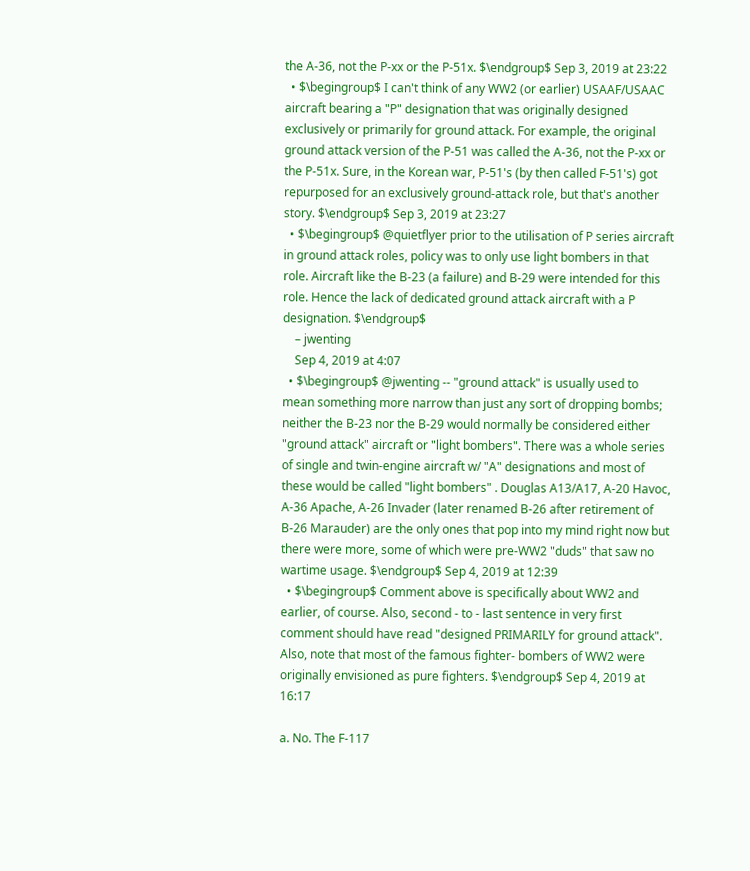the A-36, not the P-xx or the P-51x. $\endgroup$ Sep 3, 2019 at 23:22
  • $\begingroup$ I can't think of any WW2 (or earlier) USAAF/USAAC aircraft bearing a "P" designation that was originally designed exclusively or primarily for ground attack. For example, the original ground attack version of the P-51 was called the A-36, not the P-xx or the P-51x. Sure, in the Korean war, P-51's (by then called F-51's) got repurposed for an exclusively ground-attack role, but that's another story. $\endgroup$ Sep 3, 2019 at 23:27
  • $\begingroup$ @quietflyer prior to the utilisation of P series aircraft in ground attack roles, policy was to only use light bombers in that role. Aircraft like the B-23 (a failure) and B-29 were intended for this role. Hence the lack of dedicated ground attack aircraft with a P designation. $\endgroup$
    – jwenting
    Sep 4, 2019 at 4:07
  • $\begingroup$ @jwenting -- "ground attack" is usually used to mean something more narrow than just any sort of dropping bombs; neither the B-23 nor the B-29 would normally be considered either "ground attack" aircraft or "light bombers". There was a whole series of single and twin-engine aircraft w/ "A" designations and most of these would be called "light bombers" . Douglas A13/A17, A-20 Havoc, A-36 Apache, A-26 Invader (later renamed B-26 after retirement of B-26 Marauder) are the only ones that pop into my mind right now but there were more, some of which were pre-WW2 "duds" that saw no wartime usage. $\endgroup$ Sep 4, 2019 at 12:39
  • $\begingroup$ Comment above is specifically about WW2 and earlier, of course. Also, second - to - last sentence in very first comment should have read "designed PRIMARILY for ground attack". Also, note that most of the famous fighter- bombers of WW2 were originally envisioned as pure fighters. $\endgroup$ Sep 4, 2019 at 16:17

a. No. The F-117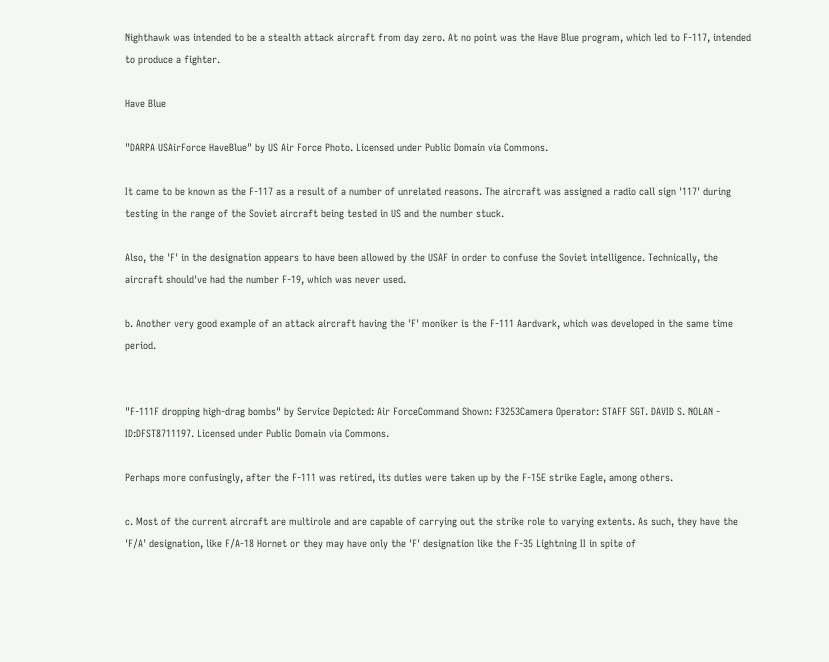Nighthawk was intended to be a stealth attack aircraft from day zero. At no point was the Have Blue program, which led to F-117, intended to produce a fighter.

Have Blue

"DARPA USAirForce HaveBlue" by US Air Force Photo. Licensed under Public Domain via Commons.

It came to be known as the F-117 as a result of a number of unrelated reasons. The aircraft was assigned a radio call sign '117' during testing in the range of the Soviet aircraft being tested in US and the number stuck.

Also, the 'F' in the designation appears to have been allowed by the USAF in order to confuse the Soviet intelligence. Technically, the aircraft should've had the number F-19, which was never used.

b. Another very good example of an attack aircraft having the 'F' moniker is the F-111 Aardvark, which was developed in the same time period.


"F-111F dropping high-drag bombs" by Service Depicted: Air ForceCommand Shown: F3253Camera Operator: STAFF SGT. DAVID S. NOLAN - ID:DFST8711197. Licensed under Public Domain via Commons.

Perhaps more confusingly, after the F-111 was retired, its duties were taken up by the F-15E strike Eagle, among others.

c. Most of the current aircraft are multirole and are capable of carrying out the strike role to varying extents. As such, they have the 'F/A' designation, like F/A-18 Hornet or they may have only the 'F' designation like the F-35 Lightning II in spite of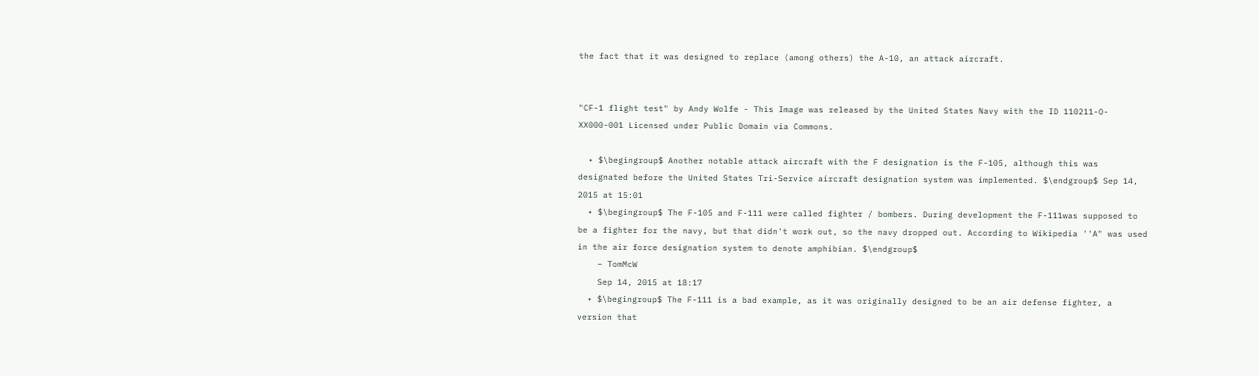the fact that it was designed to replace (among others) the A-10, an attack aircraft.


"CF-1 flight test" by Andy Wolfe - This Image was released by the United States Navy with the ID 110211-O-XX000-001 Licensed under Public Domain via Commons.

  • $\begingroup$ Another notable attack aircraft with the F designation is the F-105, although this was designated before the United States Tri-Service aircraft designation system was implemented. $\endgroup$ Sep 14, 2015 at 15:01
  • $\begingroup$ The F-105 and F-111 were called fighter / bombers. During development the F-111was supposed to be a fighter for the navy, but that didn't work out, so the navy dropped out. According to Wikipedia ''A" was used in the air force designation system to denote amphibian. $\endgroup$
    – TomMcW
    Sep 14, 2015 at 18:17
  • $\begingroup$ The F-111 is a bad example, as it was originally designed to be an air defense fighter, a version that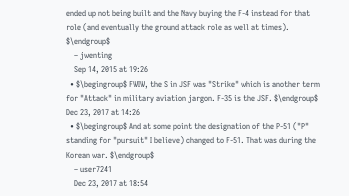ended up not being built and the Navy buying the F-4 instead for that role (and eventually the ground attack role as well at times). $\endgroup$
    – jwenting
    Sep 14, 2015 at 19:26
  • $\begingroup$ FWIW, the S in JSF was "Strike" which is another term for "Attack" in military aviation jargon. F-35 is the JSF. $\endgroup$ Dec 23, 2017 at 14:26
  • $\begingroup$ And at some point the designation of the P-51 ("P" standing for "pursuit" I believe) changed to F-51. That was during the Korean war. $\endgroup$
    – user7241
    Dec 23, 2017 at 18:54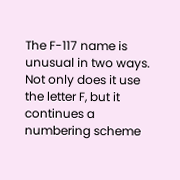The F-117 name is unusual in two ways. Not only does it use the letter F, but it continues a numbering scheme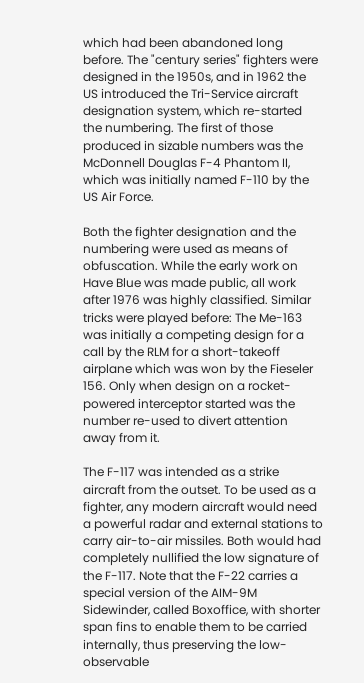which had been abandoned long before. The "century series" fighters were designed in the 1950s, and in 1962 the US introduced the Tri-Service aircraft designation system, which re-started the numbering. The first of those produced in sizable numbers was the McDonnell Douglas F-4 Phantom II, which was initially named F-110 by the US Air Force.

Both the fighter designation and the numbering were used as means of obfuscation. While the early work on Have Blue was made public, all work after 1976 was highly classified. Similar tricks were played before: The Me-163 was initially a competing design for a call by the RLM for a short-takeoff airplane which was won by the Fieseler 156. Only when design on a rocket-powered interceptor started was the number re-used to divert attention away from it.

The F-117 was intended as a strike aircraft from the outset. To be used as a fighter, any modern aircraft would need a powerful radar and external stations to carry air-to-air missiles. Both would had completely nullified the low signature of the F-117. Note that the F-22 carries a special version of the AIM-9M Sidewinder, called Boxoffice, with shorter span fins to enable them to be carried internally, thus preserving the low-observable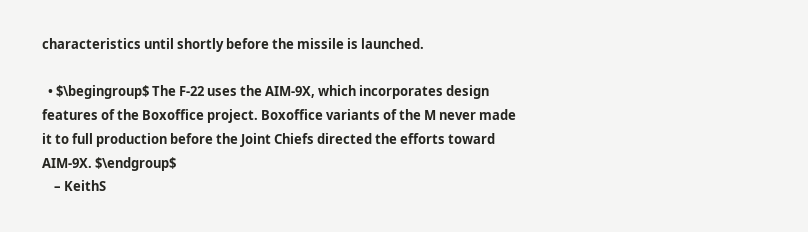characteristics until shortly before the missile is launched.

  • $\begingroup$ The F-22 uses the AIM-9X, which incorporates design features of the Boxoffice project. Boxoffice variants of the M never made it to full production before the Joint Chiefs directed the efforts toward AIM-9X. $\endgroup$
    – KeithS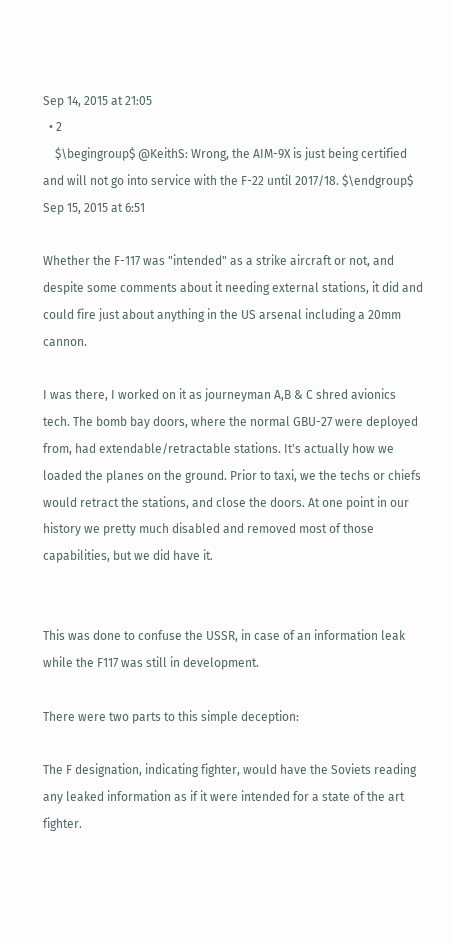Sep 14, 2015 at 21:05
  • 2
    $\begingroup$ @KeithS: Wrong, the AIM-9X is just being certified and will not go into service with the F-22 until 2017/18. $\endgroup$ Sep 15, 2015 at 6:51

Whether the F-117 was "intended" as a strike aircraft or not, and despite some comments about it needing external stations, it did and could fire just about anything in the US arsenal including a 20mm cannon.

I was there, I worked on it as journeyman A,B & C shred avionics tech. The bomb bay doors, where the normal GBU-27 were deployed from, had extendable/retractable stations. It's actually how we loaded the planes on the ground. Prior to taxi, we the techs or chiefs would retract the stations, and close the doors. At one point in our history we pretty much disabled and removed most of those capabilities, but we did have it.


This was done to confuse the USSR, in case of an information leak while the F117 was still in development.

There were two parts to this simple deception:

The F designation, indicating fighter, would have the Soviets reading any leaked information as if it were intended for a state of the art fighter.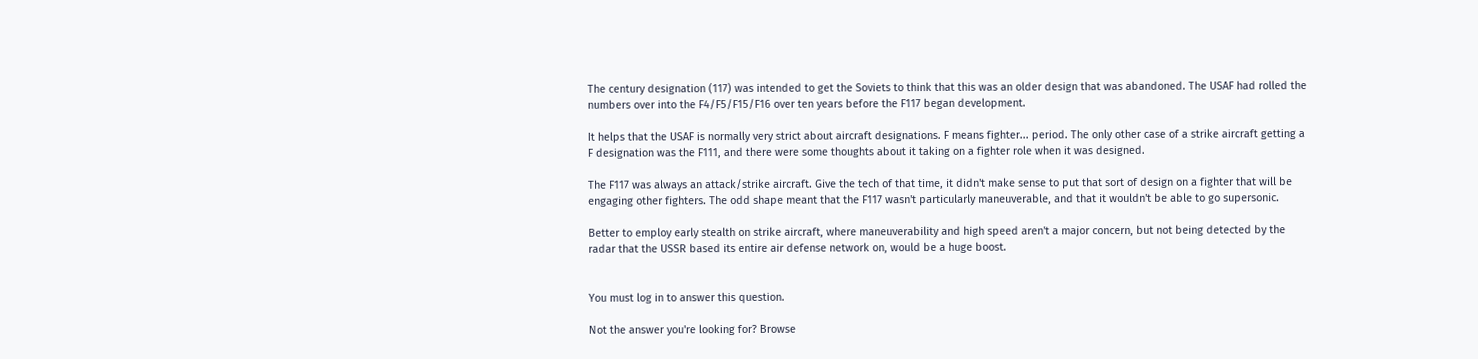The century designation (117) was intended to get the Soviets to think that this was an older design that was abandoned. The USAF had rolled the numbers over into the F4/F5/F15/F16 over ten years before the F117 began development.

It helps that the USAF is normally very strict about aircraft designations. F means fighter... period. The only other case of a strike aircraft getting a F designation was the F111, and there were some thoughts about it taking on a fighter role when it was designed.

The F117 was always an attack/strike aircraft. Give the tech of that time, it didn't make sense to put that sort of design on a fighter that will be engaging other fighters. The odd shape meant that the F117 wasn't particularly maneuverable, and that it wouldn't be able to go supersonic.

Better to employ early stealth on strike aircraft, where maneuverability and high speed aren't a major concern, but not being detected by the radar that the USSR based its entire air defense network on, would be a huge boost.


You must log in to answer this question.

Not the answer you're looking for? Browse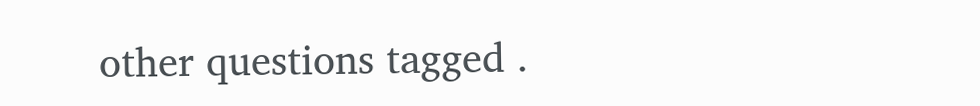other questions tagged .